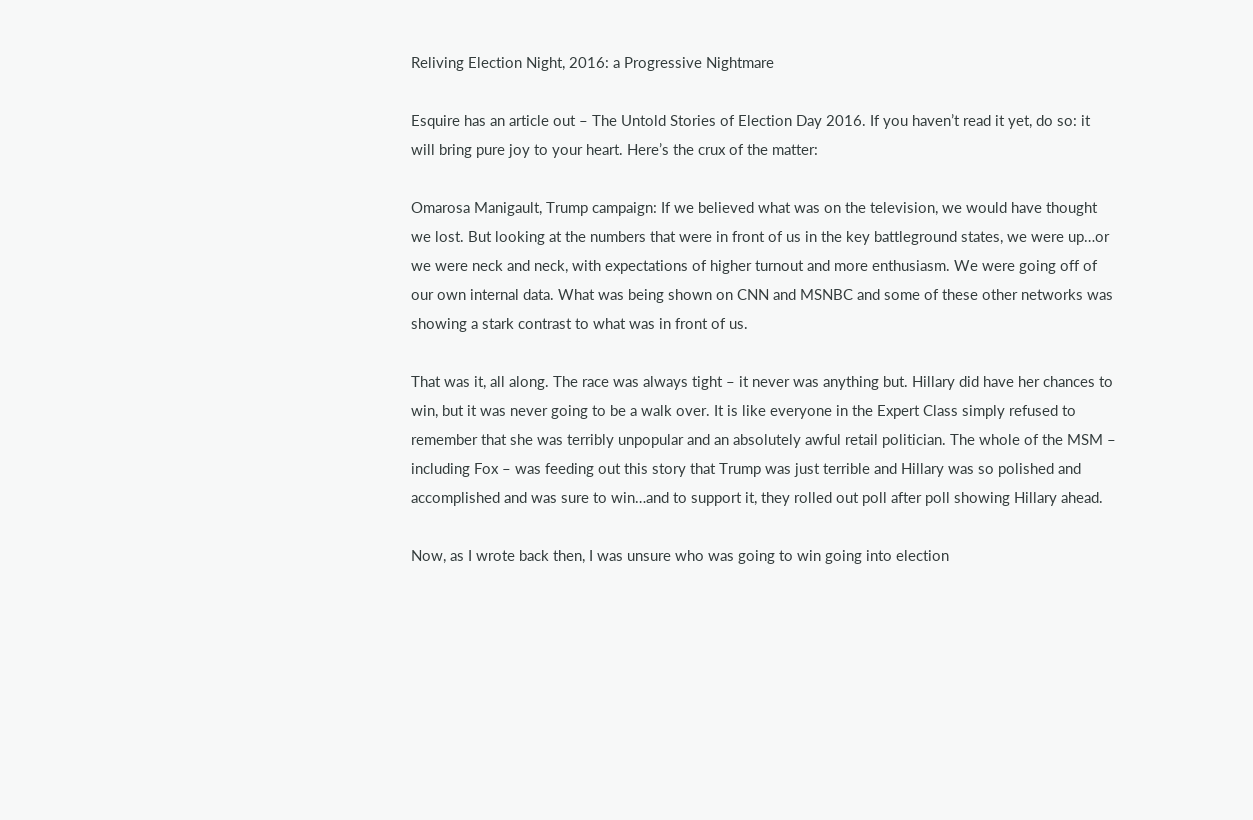Reliving Election Night, 2016: a Progressive Nightmare

Esquire has an article out – The Untold Stories of Election Day 2016. If you haven’t read it yet, do so: it will bring pure joy to your heart. Here’s the crux of the matter:

Omarosa Manigault, Trump campaign: If we believed what was on the television, we would have thought we lost. But looking at the numbers that were in front of us in the key battleground states, we were up…or we were neck and neck, with expectations of higher turnout and more enthusiasm. We were going off of our own internal data. What was being shown on CNN and MSNBC and some of these other networks was showing a stark contrast to what was in front of us.

That was it, all along. The race was always tight – it never was anything but. Hillary did have her chances to win, but it was never going to be a walk over. It is like everyone in the Expert Class simply refused to remember that she was terribly unpopular and an absolutely awful retail politician. The whole of the MSM – including Fox – was feeding out this story that Trump was just terrible and Hillary was so polished and accomplished and was sure to win…and to support it, they rolled out poll after poll showing Hillary ahead.

Now, as I wrote back then, I was unsure who was going to win going into election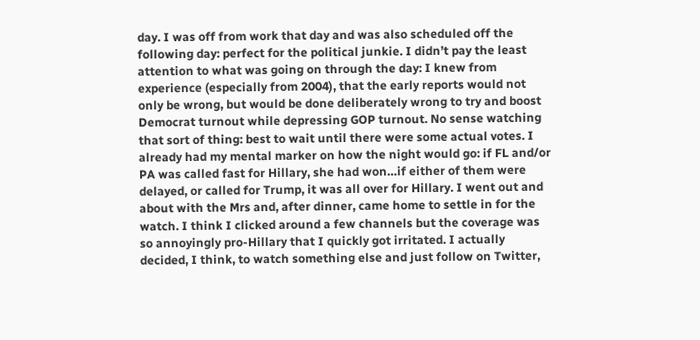day. I was off from work that day and was also scheduled off the following day: perfect for the political junkie. I didn’t pay the least attention to what was going on through the day: I knew from experience (especially from 2004), that the early reports would not only be wrong, but would be done deliberately wrong to try and boost Democrat turnout while depressing GOP turnout. No sense watching that sort of thing: best to wait until there were some actual votes. I already had my mental marker on how the night would go: if FL and/or PA was called fast for Hillary, she had won…if either of them were delayed, or called for Trump, it was all over for Hillary. I went out and about with the Mrs and, after dinner, came home to settle in for the watch. I think I clicked around a few channels but the coverage was so annoyingly pro-Hillary that I quickly got irritated. I actually decided, I think, to watch something else and just follow on Twitter,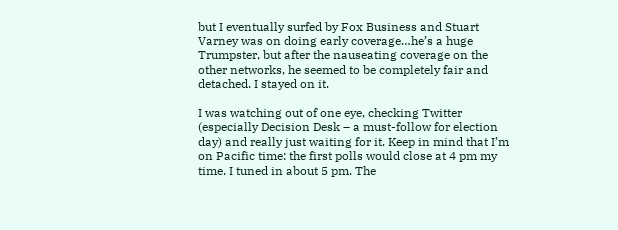but I eventually surfed by Fox Business and Stuart Varney was on doing early coverage…he’s a huge Trumpster, but after the nauseating coverage on the other networks, he seemed to be completely fair and detached. I stayed on it.

I was watching out of one eye, checking Twitter (especially Decision Desk – a must-follow for election day) and really just waiting for it. Keep in mind that I’m on Pacific time: the first polls would close at 4 pm my time. I tuned in about 5 pm. The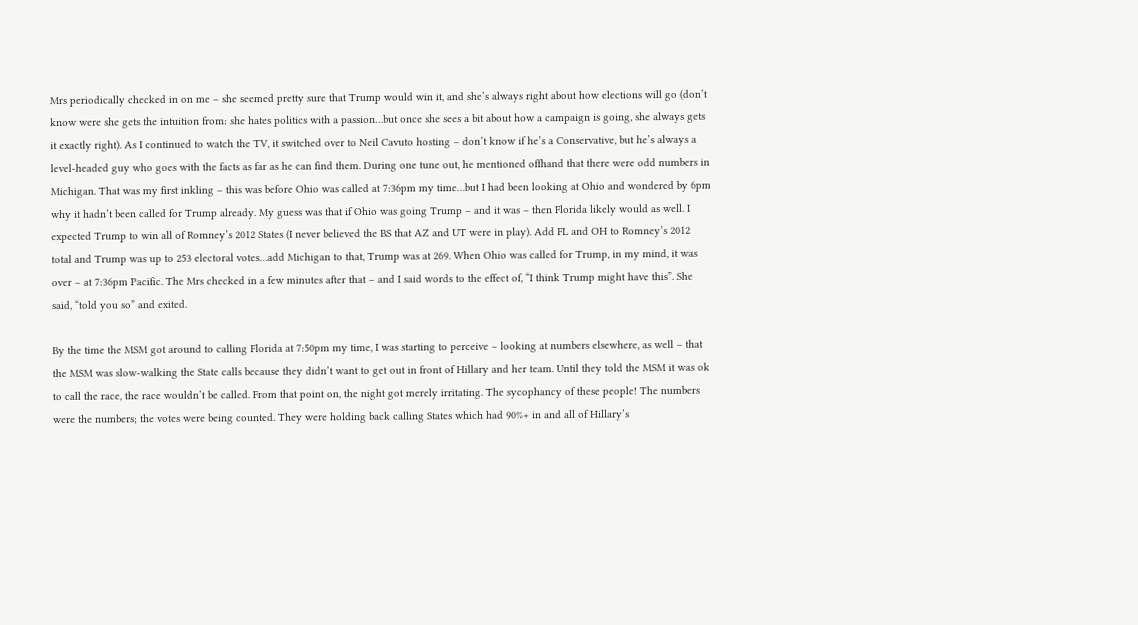Mrs periodically checked in on me – she seemed pretty sure that Trump would win it, and she’s always right about how elections will go (don’t know were she gets the intuition from: she hates politics with a passion…but once she sees a bit about how a campaign is going, she always gets it exactly right). As I continued to watch the TV, it switched over to Neil Cavuto hosting – don’t know if he’s a Conservative, but he’s always a level-headed guy who goes with the facts as far as he can find them. During one tune out, he mentioned offhand that there were odd numbers in Michigan. That was my first inkling – this was before Ohio was called at 7:36pm my time…but I had been looking at Ohio and wondered by 6pm why it hadn’t been called for Trump already. My guess was that if Ohio was going Trump – and it was – then Florida likely would as well. I expected Trump to win all of Romney’s 2012 States (I never believed the BS that AZ and UT were in play). Add FL and OH to Romney’s 2012 total and Trump was up to 253 electoral votes…add Michigan to that, Trump was at 269. When Ohio was called for Trump, in my mind, it was over – at 7:36pm Pacific. The Mrs checked in a few minutes after that – and I said words to the effect of, “I think Trump might have this”. She said, “told you so” and exited.

By the time the MSM got around to calling Florida at 7:50pm my time, I was starting to perceive – looking at numbers elsewhere, as well – that the MSM was slow-walking the State calls because they didn’t want to get out in front of Hillary and her team. Until they told the MSM it was ok to call the race, the race wouldn’t be called. From that point on, the night got merely irritating. The sycophancy of these people! The numbers were the numbers; the votes were being counted. They were holding back calling States which had 90%+ in and all of Hillary’s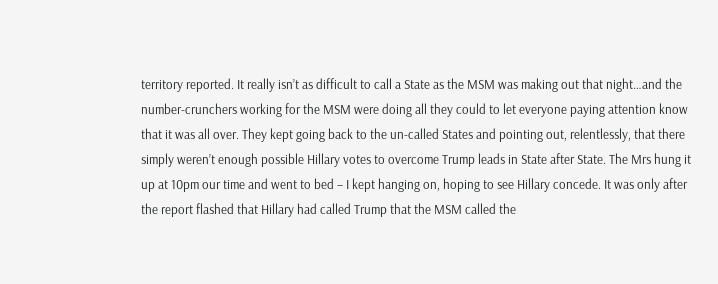territory reported. It really isn’t as difficult to call a State as the MSM was making out that night…and the number-crunchers working for the MSM were doing all they could to let everyone paying attention know that it was all over. They kept going back to the un-called States and pointing out, relentlessly, that there simply weren’t enough possible Hillary votes to overcome Trump leads in State after State. The Mrs hung it up at 10pm our time and went to bed – I kept hanging on, hoping to see Hillary concede. It was only after the report flashed that Hillary had called Trump that the MSM called the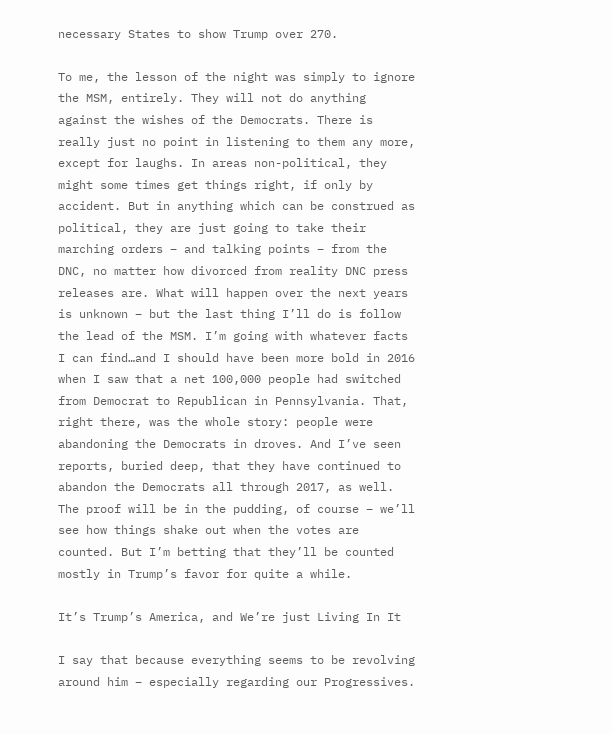necessary States to show Trump over 270.

To me, the lesson of the night was simply to ignore the MSM, entirely. They will not do anything against the wishes of the Democrats. There is really just no point in listening to them any more, except for laughs. In areas non-political, they might some times get things right, if only by accident. But in anything which can be construed as political, they are just going to take their marching orders – and talking points – from the DNC, no matter how divorced from reality DNC press releases are. What will happen over the next years is unknown – but the last thing I’ll do is follow the lead of the MSM. I’m going with whatever facts I can find…and I should have been more bold in 2016 when I saw that a net 100,000 people had switched from Democrat to Republican in Pennsylvania. That, right there, was the whole story: people were abandoning the Democrats in droves. And I’ve seen reports, buried deep, that they have continued to abandon the Democrats all through 2017, as well. The proof will be in the pudding, of course – we’ll see how things shake out when the votes are counted. But I’m betting that they’ll be counted mostly in Trump’s favor for quite a while.

It’s Trump’s America, and We’re just Living In It

I say that because everything seems to be revolving around him – especially regarding our Progressives.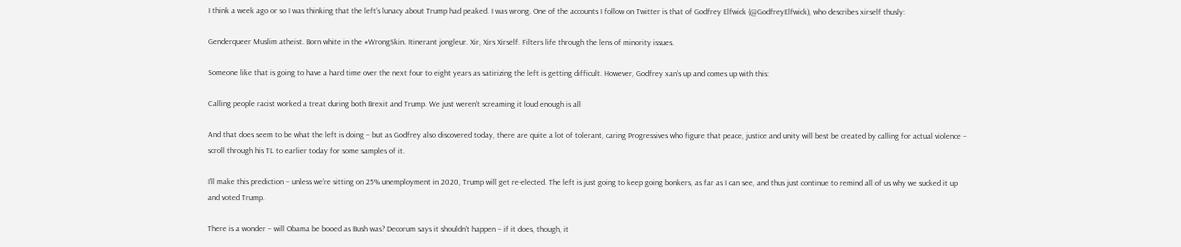I think a week ago or so I was thinking that the left’s lunacy about Trump had peaked. I was wrong. One of the accounts I follow on Twitter is that of Godfrey Elfwick (@GodfreyElfwick), who describes xirself thusly:

Genderqueer Muslim atheist. Born white in the #WrongSkin. Itinerant jongleur. Xir, Xirs Xirself. Filters life through the lens of minority issues.

Someone like that is going to have a hard time over the next four to eight years as satirizing the left is getting difficult. However, Godfrey xan’s up and comes up with this:

Calling people racist worked a treat during both Brexit and Trump. We just weren’t screaming it loud enough is all

And that does seem to be what the left is doing – but as Godfrey also discovered today, there are quite a lot of tolerant, caring Progressives who figure that peace, justice and unity will best be created by calling for actual violence – scroll through his TL to earlier today for some samples of it.

I’ll make this prediction – unless we’re sitting on 25% unemployment in 2020, Trump will get re-elected. The left is just going to keep going bonkers, as far as I can see, and thus just continue to remind all of us why we sucked it up and voted Trump.

There is a wonder – will Obama be booed as Bush was? Decorum says it shouldn’t happen – if it does, though, it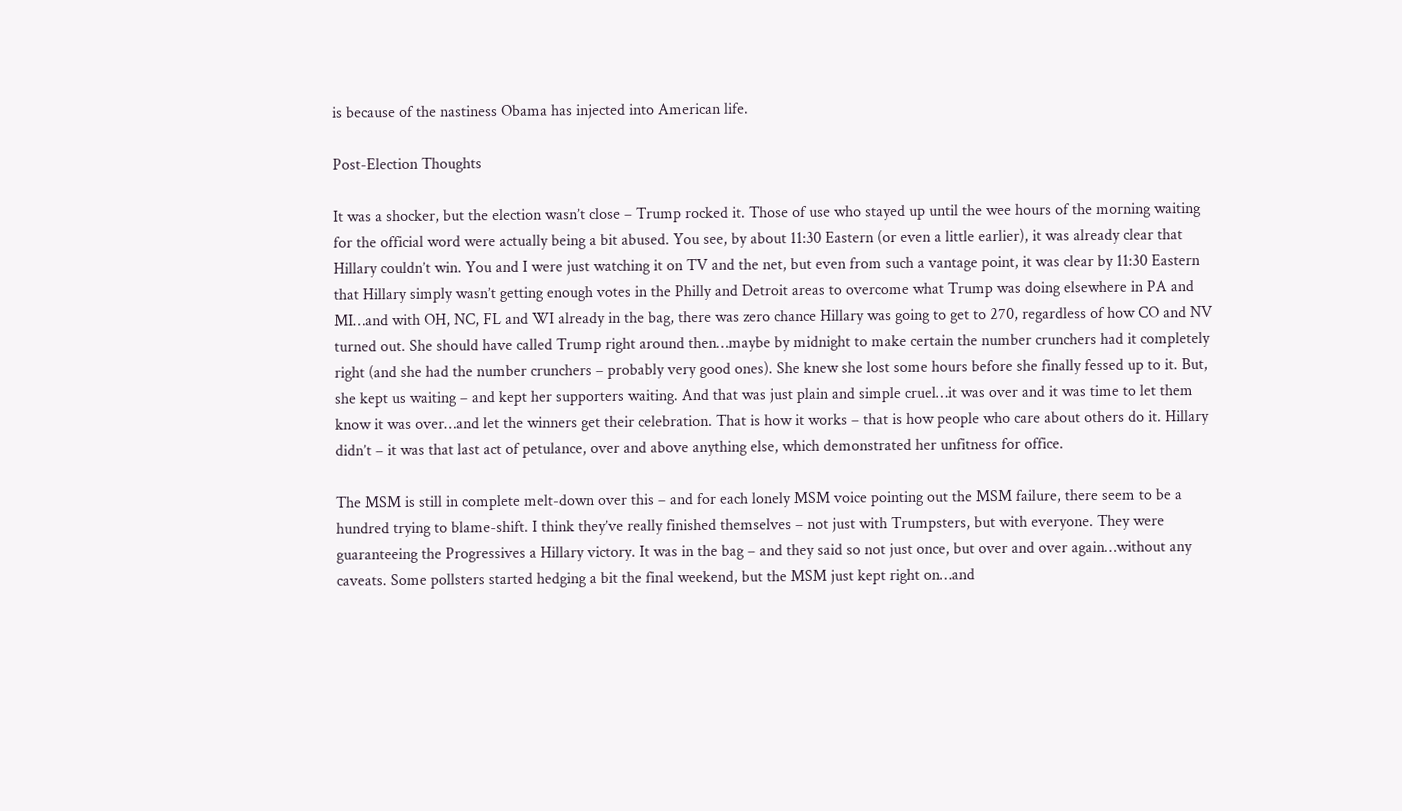is because of the nastiness Obama has injected into American life.

Post-Election Thoughts

It was a shocker, but the election wasn’t close – Trump rocked it. Those of use who stayed up until the wee hours of the morning waiting for the official word were actually being a bit abused. You see, by about 11:30 Eastern (or even a little earlier), it was already clear that Hillary couldn’t win. You and I were just watching it on TV and the net, but even from such a vantage point, it was clear by 11:30 Eastern that Hillary simply wasn’t getting enough votes in the Philly and Detroit areas to overcome what Trump was doing elsewhere in PA and MI…and with OH, NC, FL and WI already in the bag, there was zero chance Hillary was going to get to 270, regardless of how CO and NV turned out. She should have called Trump right around then…maybe by midnight to make certain the number crunchers had it completely right (and she had the number crunchers – probably very good ones). She knew she lost some hours before she finally fessed up to it. But, she kept us waiting – and kept her supporters waiting. And that was just plain and simple cruel…it was over and it was time to let them know it was over…and let the winners get their celebration. That is how it works – that is how people who care about others do it. Hillary didn’t – it was that last act of petulance, over and above anything else, which demonstrated her unfitness for office.

The MSM is still in complete melt-down over this – and for each lonely MSM voice pointing out the MSM failure, there seem to be a hundred trying to blame-shift. I think they’ve really finished themselves – not just with Trumpsters, but with everyone. They were guaranteeing the Progressives a Hillary victory. It was in the bag – and they said so not just once, but over and over again…without any caveats. Some pollsters started hedging a bit the final weekend, but the MSM just kept right on…and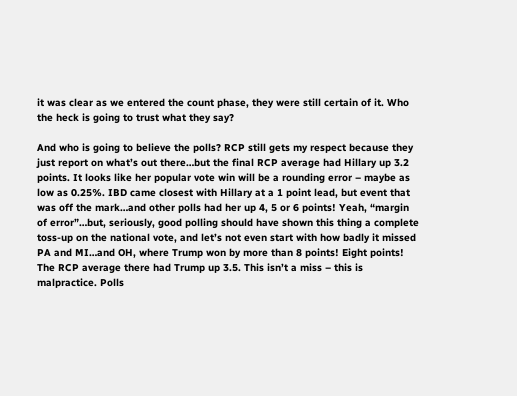it was clear as we entered the count phase, they were still certain of it. Who the heck is going to trust what they say?

And who is going to believe the polls? RCP still gets my respect because they just report on what’s out there…but the final RCP average had Hillary up 3.2 points. It looks like her popular vote win will be a rounding error – maybe as low as 0.25%. IBD came closest with Hillary at a 1 point lead, but event that was off the mark…and other polls had her up 4, 5 or 6 points! Yeah, “margin of error”…but, seriously, good polling should have shown this thing a complete toss-up on the national vote, and let’s not even start with how badly it missed PA and MI…and OH, where Trump won by more than 8 points! Eight points! The RCP average there had Trump up 3.5. This isn’t a miss – this is malpractice. Polls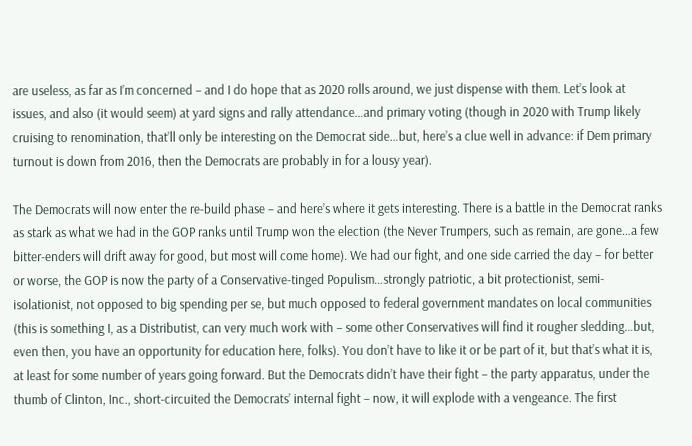are useless, as far as I’m concerned – and I do hope that as 2020 rolls around, we just dispense with them. Let’s look at issues, and also (it would seem) at yard signs and rally attendance…and primary voting (though in 2020 with Trump likely cruising to renomination, that’ll only be interesting on the Democrat side…but, here’s a clue well in advance: if Dem primary turnout is down from 2016, then the Democrats are probably in for a lousy year).

The Democrats will now enter the re-build phase – and here’s where it gets interesting. There is a battle in the Democrat ranks as stark as what we had in the GOP ranks until Trump won the election (the Never Trumpers, such as remain, are gone…a few bitter-enders will drift away for good, but most will come home). We had our fight, and one side carried the day – for better or worse, the GOP is now the party of a Conservative-tinged Populism…strongly patriotic, a bit protectionist, semi-isolationist, not opposed to big spending per se, but much opposed to federal government mandates on local communities (this is something I, as a Distributist, can very much work with – some other Conservatives will find it rougher sledding…but, even then, you have an opportunity for education here, folks). You don’t have to like it or be part of it, but that’s what it is, at least for some number of years going forward. But the Democrats didn’t have their fight – the party apparatus, under the thumb of Clinton, Inc., short-circuited the Democrats’ internal fight – now, it will explode with a vengeance. The first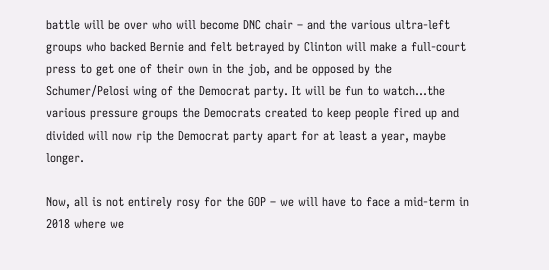battle will be over who will become DNC chair – and the various ultra-left groups who backed Bernie and felt betrayed by Clinton will make a full-court press to get one of their own in the job, and be opposed by the Schumer/Pelosi wing of the Democrat party. It will be fun to watch…the various pressure groups the Democrats created to keep people fired up and divided will now rip the Democrat party apart for at least a year, maybe longer.

Now, all is not entirely rosy for the GOP – we will have to face a mid-term in 2018 where we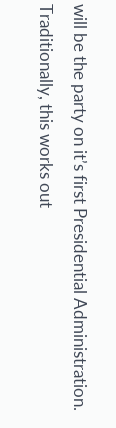will be the party on it’s first Presidential Administration. Traditionally, this works out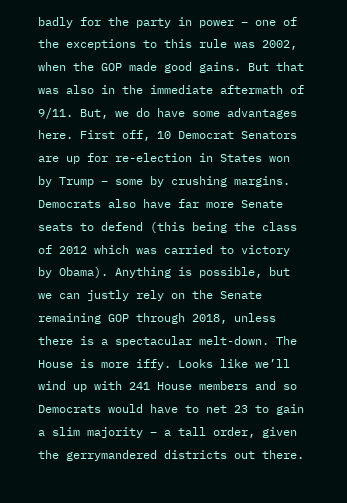badly for the party in power – one of the exceptions to this rule was 2002, when the GOP made good gains. But that was also in the immediate aftermath of 9/11. But, we do have some advantages here. First off, 10 Democrat Senators are up for re-election in States won by Trump – some by crushing margins. Democrats also have far more Senate seats to defend (this being the class of 2012 which was carried to victory by Obama). Anything is possible, but we can justly rely on the Senate remaining GOP through 2018, unless there is a spectacular melt-down. The House is more iffy. Looks like we’ll wind up with 241 House members and so Democrats would have to net 23 to gain a slim majority – a tall order, given the gerrymandered districts out there.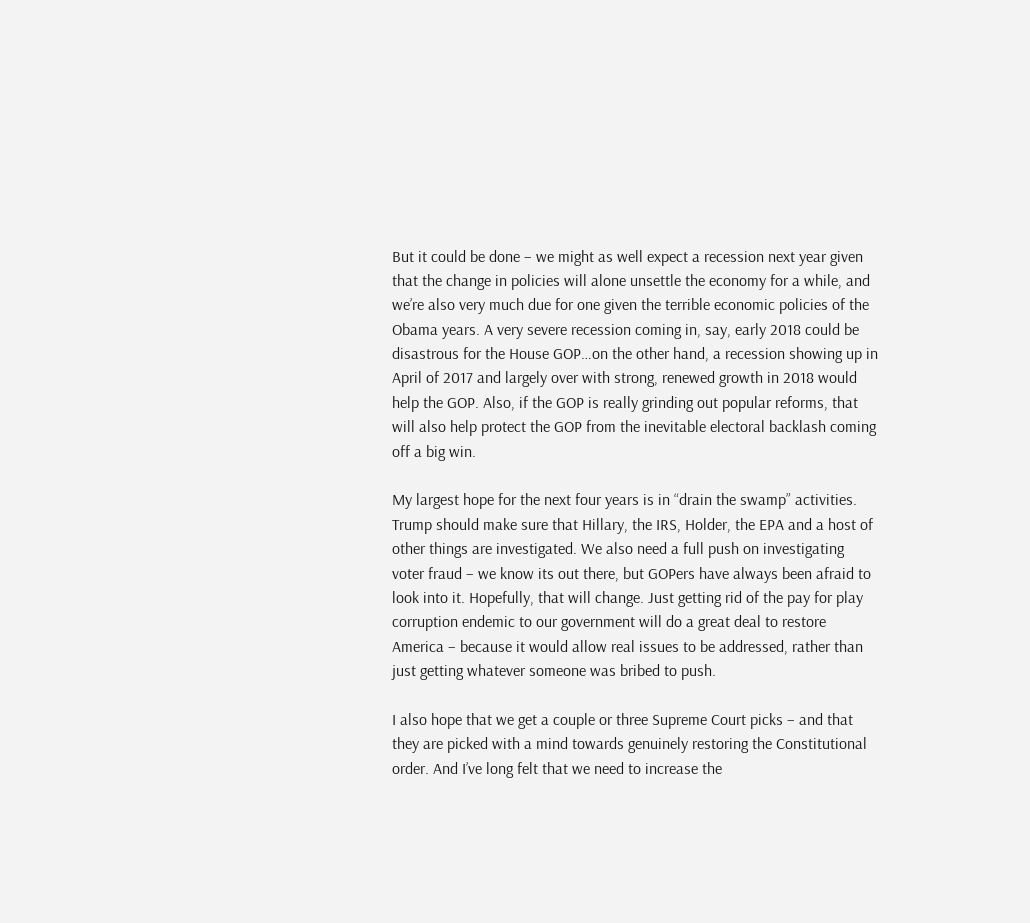But it could be done – we might as well expect a recession next year given that the change in policies will alone unsettle the economy for a while, and we’re also very much due for one given the terrible economic policies of the Obama years. A very severe recession coming in, say, early 2018 could be disastrous for the House GOP…on the other hand, a recession showing up in April of 2017 and largely over with strong, renewed growth in 2018 would help the GOP. Also, if the GOP is really grinding out popular reforms, that will also help protect the GOP from the inevitable electoral backlash coming off a big win.

My largest hope for the next four years is in “drain the swamp” activities. Trump should make sure that Hillary, the IRS, Holder, the EPA and a host of other things are investigated. We also need a full push on investigating voter fraud – we know its out there, but GOPers have always been afraid to look into it. Hopefully, that will change. Just getting rid of the pay for play corruption endemic to our government will do a great deal to restore America – because it would allow real issues to be addressed, rather than just getting whatever someone was bribed to push.

I also hope that we get a couple or three Supreme Court picks – and that they are picked with a mind towards genuinely restoring the Constitutional order. And I’ve long felt that we need to increase the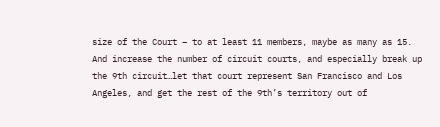size of the Court – to at least 11 members, maybe as many as 15. And increase the number of circuit courts, and especially break up the 9th circuit…let that court represent San Francisco and Los Angeles, and get the rest of the 9th’s territory out of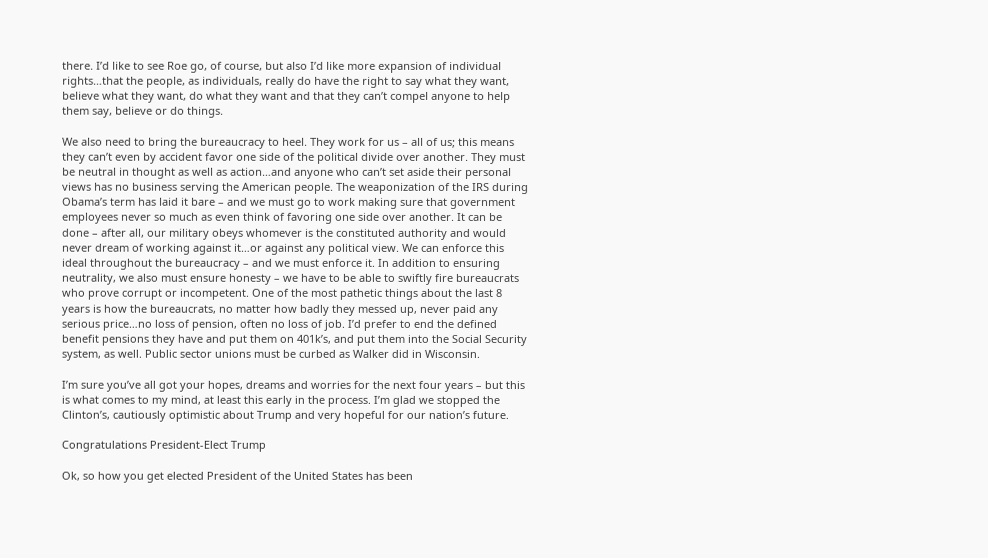there. I’d like to see Roe go, of course, but also I’d like more expansion of individual rights…that the people, as individuals, really do have the right to say what they want, believe what they want, do what they want and that they can’t compel anyone to help them say, believe or do things.

We also need to bring the bureaucracy to heel. They work for us – all of us; this means they can’t even by accident favor one side of the political divide over another. They must be neutral in thought as well as action…and anyone who can’t set aside their personal views has no business serving the American people. The weaponization of the IRS during Obama’s term has laid it bare – and we must go to work making sure that government employees never so much as even think of favoring one side over another. It can be done – after all, our military obeys whomever is the constituted authority and would never dream of working against it…or against any political view. We can enforce this ideal throughout the bureaucracy – and we must enforce it. In addition to ensuring neutrality, we also must ensure honesty – we have to be able to swiftly fire bureaucrats who prove corrupt or incompetent. One of the most pathetic things about the last 8 years is how the bureaucrats, no matter how badly they messed up, never paid any serious price…no loss of pension, often no loss of job. I’d prefer to end the defined benefit pensions they have and put them on 401k’s, and put them into the Social Security system, as well. Public sector unions must be curbed as Walker did in Wisconsin.

I’m sure you’ve all got your hopes, dreams and worries for the next four years – but this is what comes to my mind, at least this early in the process. I’m glad we stopped the Clinton’s, cautiously optimistic about Trump and very hopeful for our nation’s future.

Congratulations President-Elect Trump

Ok, so how you get elected President of the United States has been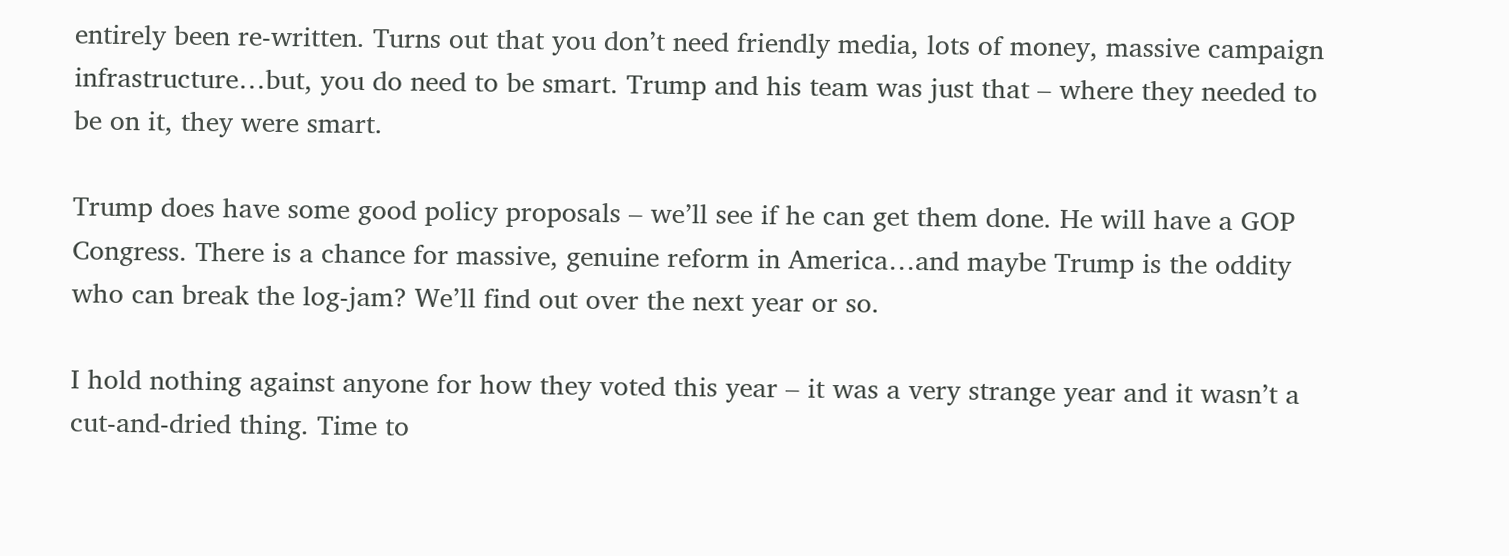entirely been re-written. Turns out that you don’t need friendly media, lots of money, massive campaign infrastructure…but, you do need to be smart. Trump and his team was just that – where they needed to be on it, they were smart.

Trump does have some good policy proposals – we’ll see if he can get them done. He will have a GOP Congress. There is a chance for massive, genuine reform in America…and maybe Trump is the oddity who can break the log-jam? We’ll find out over the next year or so.

I hold nothing against anyone for how they voted this year – it was a very strange year and it wasn’t a cut-and-dried thing. Time to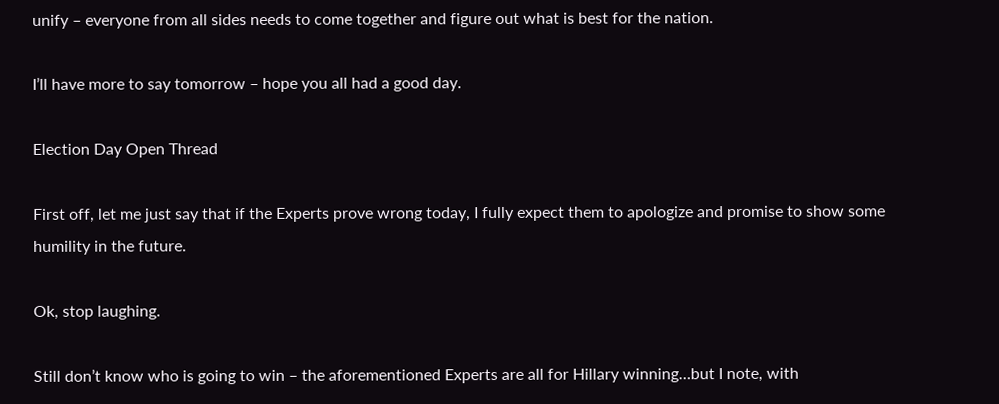unify – everyone from all sides needs to come together and figure out what is best for the nation.

I’ll have more to say tomorrow – hope you all had a good day.

Election Day Open Thread

First off, let me just say that if the Experts prove wrong today, I fully expect them to apologize and promise to show some humility in the future.

Ok, stop laughing.

Still don’t know who is going to win – the aforementioned Experts are all for Hillary winning…but I note, with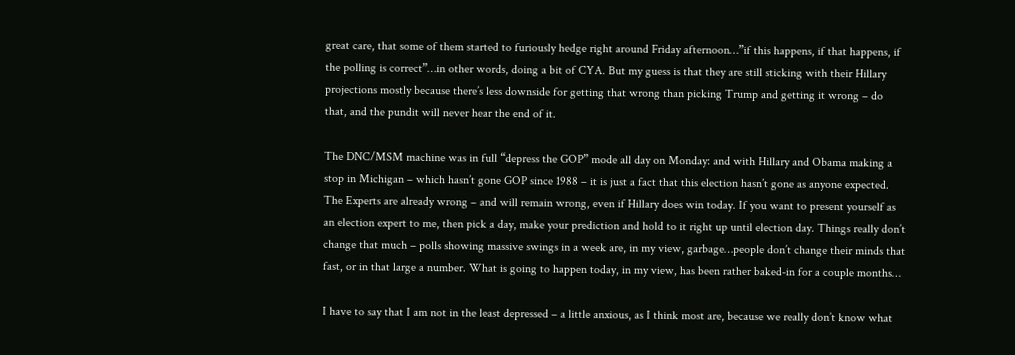great care, that some of them started to furiously hedge right around Friday afternoon…”if this happens, if that happens, if the polling is correct”…in other words, doing a bit of CYA. But my guess is that they are still sticking with their Hillary projections mostly because there’s less downside for getting that wrong than picking Trump and getting it wrong – do that, and the pundit will never hear the end of it.

The DNC/MSM machine was in full “depress the GOP” mode all day on Monday: and with Hillary and Obama making a stop in Michigan – which hasn’t gone GOP since 1988 – it is just a fact that this election hasn’t gone as anyone expected. The Experts are already wrong – and will remain wrong, even if Hillary does win today. If you want to present yourself as an election expert to me, then pick a day, make your prediction and hold to it right up until election day. Things really don’t change that much – polls showing massive swings in a week are, in my view, garbage…people don’t change their minds that fast, or in that large a number. What is going to happen today, in my view, has been rather baked-in for a couple months…

I have to say that I am not in the least depressed – a little anxious, as I think most are, because we really don’t know what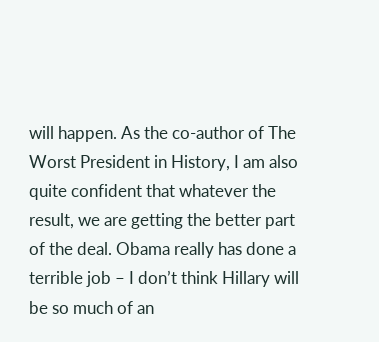will happen. As the co-author of The Worst President in History, I am also quite confident that whatever the result, we are getting the better part of the deal. Obama really has done a terrible job – I don’t think Hillary will be so much of an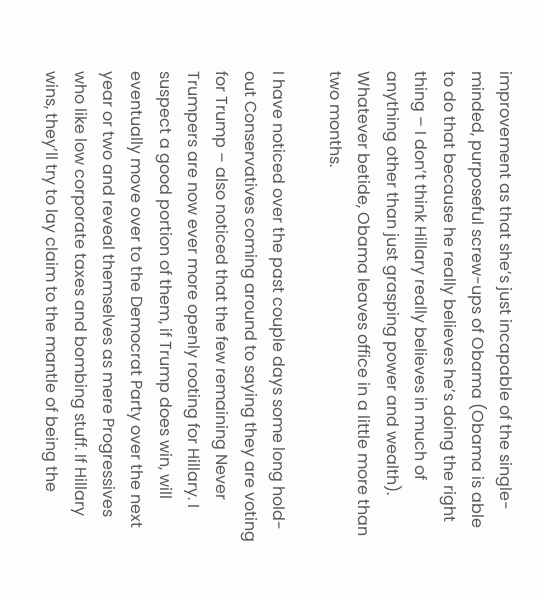improvement as that she’s just incapable of the single-minded, purposeful screw-ups of Obama (Obama is able to do that because he really believes he’s doing the right thing – I don’t think Hillary really believes in much of anything other than just grasping power and wealth). Whatever betide, Obama leaves office in a little more than two months.

I have noticed over the past couple days some long hold-out Conservatives coming around to saying they are voting for Trump – also noticed that the few remaining Never Trumpers are now ever more openly rooting for Hillary. I suspect a good portion of them, if Trump does win, will eventually move over to the Democrat Party over the next year or two and reveal themselves as mere Progressives who like low corporate taxes and bombing stuff. If Hillary wins, they’ll try to lay claim to the mantle of being the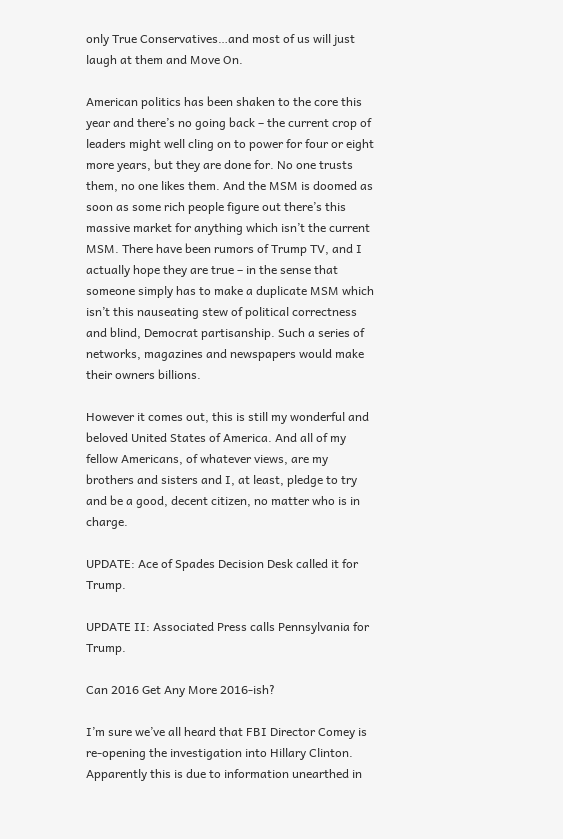only True Conservatives…and most of us will just laugh at them and Move On.

American politics has been shaken to the core this year and there’s no going back – the current crop of leaders might well cling on to power for four or eight more years, but they are done for. No one trusts them, no one likes them. And the MSM is doomed as soon as some rich people figure out there’s this massive market for anything which isn’t the current MSM. There have been rumors of Trump TV, and I actually hope they are true – in the sense that someone simply has to make a duplicate MSM which isn’t this nauseating stew of political correctness and blind, Democrat partisanship. Such a series of networks, magazines and newspapers would make their owners billions.

However it comes out, this is still my wonderful and beloved United States of America. And all of my fellow Americans, of whatever views, are my brothers and sisters and I, at least, pledge to try and be a good, decent citizen, no matter who is in charge.

UPDATE: Ace of Spades Decision Desk called it for Trump.

UPDATE II: Associated Press calls Pennsylvania for Trump.

Can 2016 Get Any More 2016-ish?

I’m sure we’ve all heard that FBI Director Comey is re-opening the investigation into Hillary Clinton. Apparently this is due to information unearthed in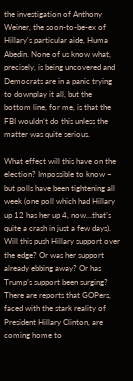the investigation of Anthony Weiner, the soon-to-be-ex of Hillary’s particular aide, Huma Abedin. None of us know what, precisely, is being uncovered and Democrats are in a panic trying to downplay it all, but the bottom line, for me, is that the FBI wouldn’t do this unless the matter was quite serious.

What effect will this have on the election? Impossible to know – but polls have been tightening all week (one poll which had Hillary up 12 has her up 4, now…that’s quite a crash in just a few days). Will this push Hillary support over the edge? Or was her support already ebbing away? Or has Trump’s support been surging? There are reports that GOPers, faced with the stark reality of President Hillary Clinton, are coming home to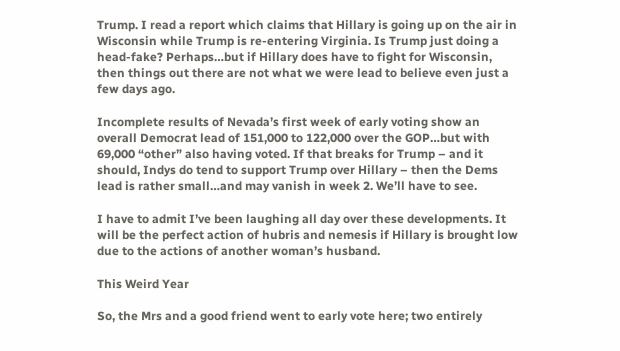Trump. I read a report which claims that Hillary is going up on the air in Wisconsin while Trump is re-entering Virginia. Is Trump just doing a head-fake? Perhaps…but if Hillary does have to fight for Wisconsin, then things out there are not what we were lead to believe even just a few days ago.

Incomplete results of Nevada’s first week of early voting show an overall Democrat lead of 151,000 to 122,000 over the GOP…but with 69,000 “other” also having voted. If that breaks for Trump – and it should, Indys do tend to support Trump over Hillary – then the Dems lead is rather small…and may vanish in week 2. We’ll have to see.

I have to admit I’ve been laughing all day over these developments. It will be the perfect action of hubris and nemesis if Hillary is brought low due to the actions of another woman’s husband.

This Weird Year

So, the Mrs and a good friend went to early vote here; two entirely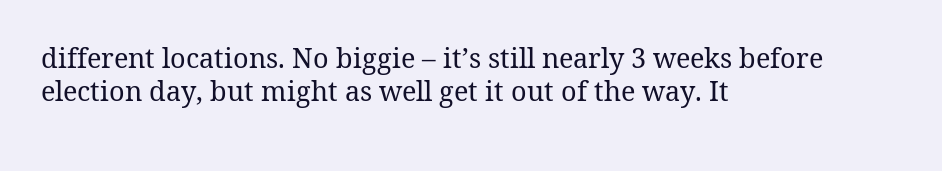different locations. No biggie – it’s still nearly 3 weeks before election day, but might as well get it out of the way. It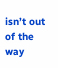isn’t out of the way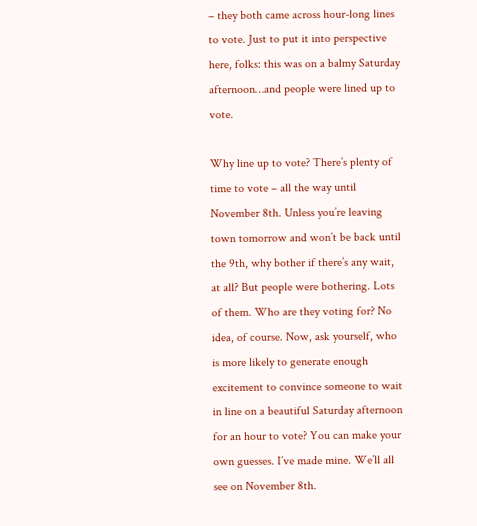– they both came across hour-long lines to vote. Just to put it into perspective here, folks: this was on a balmy Saturday afternoon…and people were lined up to vote.

Why line up to vote? There’s plenty of time to vote – all the way until November 8th. Unless you’re leaving town tomorrow and won’t be back until the 9th, why bother if there’s any wait, at all? But people were bothering. Lots of them. Who are they voting for? No idea, of course. Now, ask yourself, who is more likely to generate enough excitement to convince someone to wait in line on a beautiful Saturday afternoon for an hour to vote? You can make your own guesses. I’ve made mine. We’ll all see on November 8th.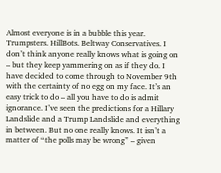Almost everyone is in a bubble this year. Trumpsters. HillBots. Beltway Conservatives. I don’t think anyone really knows what is going on – but they keep yammering on as if they do. I have decided to come through to November 9th with the certainty of no egg on my face. It’s an easy trick to do – all you have to do is admit ignorance. I’ve seen the predictions for a Hillary Landslide and a Trump Landslide and everything in between. But no one really knows. It isn’t a matter of “the polls may be wrong” – given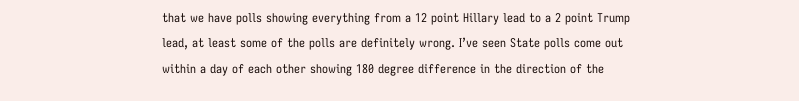that we have polls showing everything from a 12 point Hillary lead to a 2 point Trump lead, at least some of the polls are definitely wrong. I’ve seen State polls come out within a day of each other showing 180 degree difference in the direction of the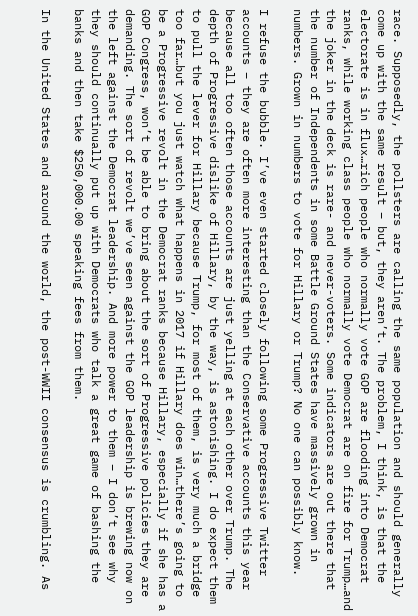race. Supposedly, the pollsters are calling the same population and should generally come up with the same result – but, they aren’t. The problem, I think, is that the electorate is in flux…rich people who normally vote GOP are flooding into Democrat ranks, while working class people who normally vote Democrat are on fire for Trump…and the joker in the deck is rare- and never-voters. Some indicators are out there that the number of Independents in some Battle Ground States have massively grown in numbers. Grown in numbers to vote for Hillary or Trump? No one can possibly know.

I refuse the bubble. I’ve even started closely following some Progressive Twitter accounts – they are often more interesting than the Conservative accounts this year because all too often those accounts are just yelling at each other over Trump. The depth of Progressive dislike of Hillary, by the way, is astonishing. I do expect them to pull the lever for Hillary because Trump, for most of them, is very much a bridge too far…but you just watch what happens in 2017 if Hillary does win…there’s going to be a Progressive revolt in the Democrat ranks because Hillary, especially if she has a GOP Congress, won’t be able to bring about the sort of Progressive policies they are demanding. The sort of revolt we’ve seen against the GOP leadership is brewing now on the left against the Democrat leadership. And more power to them – I don’t see why they should continually put up with Democrats who talk a great game of bashing the banks and then take $250,000.00 speaking fees from them.

In the United States and around the world, the post-WWII consensus is crumbling. As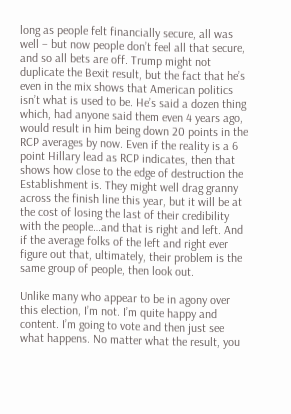long as people felt financially secure, all was well – but now people don’t feel all that secure, and so all bets are off. Trump might not duplicate the Bexit result, but the fact that he’s even in the mix shows that American politics isn’t what is used to be. He’s said a dozen thing which, had anyone said them even 4 years ago, would result in him being down 20 points in the RCP averages by now. Even if the reality is a 6 point Hillary lead as RCP indicates, then that shows how close to the edge of destruction the Establishment is. They might well drag granny across the finish line this year, but it will be at the cost of losing the last of their credibility with the people…and that is right and left. And if the average folks of the left and right ever figure out that, ultimately, their problem is the same group of people, then look out.

Unlike many who appear to be in agony over this election, I’m not. I’m quite happy and content. I’m going to vote and then just see what happens. No matter what the result, you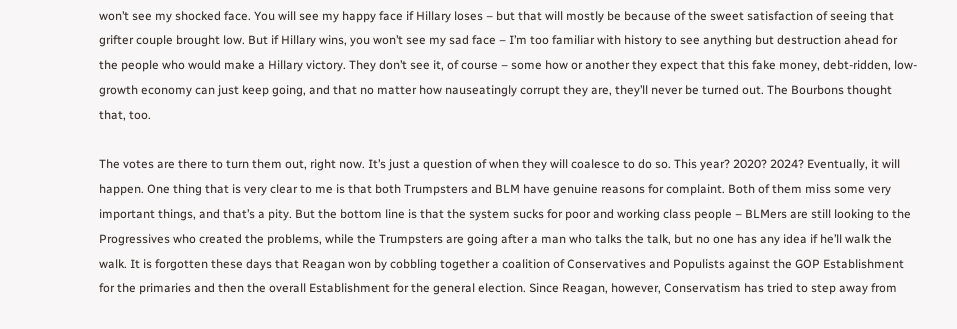won’t see my shocked face. You will see my happy face if Hillary loses – but that will mostly be because of the sweet satisfaction of seeing that grifter couple brought low. But if Hillary wins, you won’t see my sad face – I’m too familiar with history to see anything but destruction ahead for the people who would make a Hillary victory. They don’t see it, of course – some how or another they expect that this fake money, debt-ridden, low-growth economy can just keep going, and that no matter how nauseatingly corrupt they are, they’ll never be turned out. The Bourbons thought that, too.

The votes are there to turn them out, right now. It’s just a question of when they will coalesce to do so. This year? 2020? 2024? Eventually, it will happen. One thing that is very clear to me is that both Trumpsters and BLM have genuine reasons for complaint. Both of them miss some very important things, and that’s a pity. But the bottom line is that the system sucks for poor and working class people – BLMers are still looking to the Progressives who created the problems, while the Trumpsters are going after a man who talks the talk, but no one has any idea if he’ll walk the walk. It is forgotten these days that Reagan won by cobbling together a coalition of Conservatives and Populists against the GOP Establishment for the primaries and then the overall Establishment for the general election. Since Reagan, however, Conservatism has tried to step away from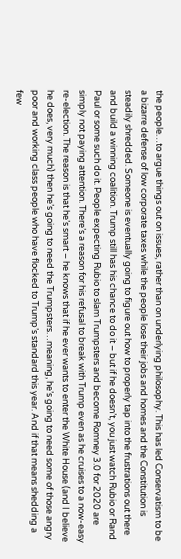the people…to argue things out on issues, rather than on underlying philosophy. This has led Conservatism to be a bizarre defense of low corporate taxes while the people lose their jobs and homes and the Constitution is steadily shredded. Someone is eventually going to figure out how to properly tap into the frustrations out there and build a winning coalition. Trump still has his chance to do it – but if he doesn’t, you just watch Rubio or Rand Paul or some such do it. People expecting Rubio to slam Trumpsters and become Romney 3.0 for 2020 are simply not paying attention. There’s a reason for his refusal to break with Trump even as he cruises to a now-easy re-election. The reason is that he’s smart – he knows that if he ever wants to enter the White House (and I believe he does, very much) then he’s going to need the Trumpsters…meaning, he’s going to need some of those angry poor and working class people who have flocked to Trump’s standard this year. And if that means shedding a few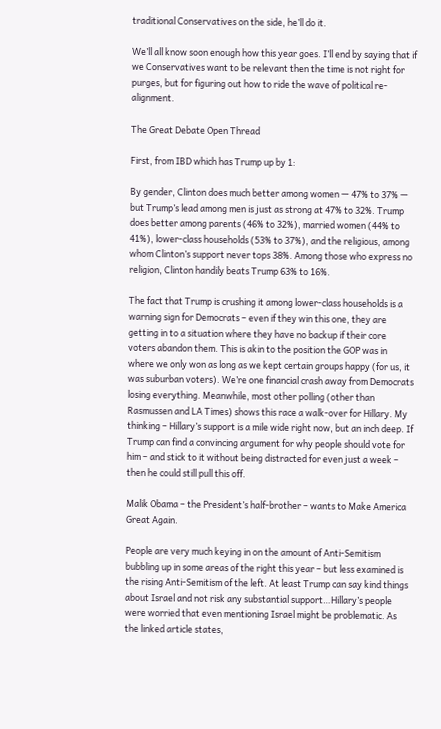traditional Conservatives on the side, he’ll do it.

We’ll all know soon enough how this year goes. I’ll end by saying that if we Conservatives want to be relevant then the time is not right for purges, but for figuring out how to ride the wave of political re-alignment.

The Great Debate Open Thread

First, from IBD which has Trump up by 1:

By gender, Clinton does much better among women — 47% to 37% — but Trump’s lead among men is just as strong at 47% to 32%. Trump does better among parents (46% to 32%), married women (44% to 41%), lower-class households (53% to 37%), and the religious, among whom Clinton’s support never tops 38%. Among those who express no religion, Clinton handily beats Trump 63% to 16%.

The fact that Trump is crushing it among lower-class households is a warning sign for Democrats – even if they win this one, they are getting in to a situation where they have no backup if their core voters abandon them. This is akin to the position the GOP was in where we only won as long as we kept certain groups happy (for us, it was suburban voters). We’re one financial crash away from Democrats losing everything. Meanwhile, most other polling (other than Rasmussen and LA Times) shows this race a walk-over for Hillary. My thinking – Hillary’s support is a mile wide right now, but an inch deep. If Trump can find a convincing argument for why people should vote for him – and stick to it without being distracted for even just a week – then he could still pull this off.

Malik Obama – the President’s half-brother – wants to Make America Great Again.

People are very much keying in on the amount of Anti-Semitism bubbling up in some areas of the right this year – but less examined is the rising Anti-Semitism of the left. At least Trump can say kind things about Israel and not risk any substantial support…Hillary’s people were worried that even mentioning Israel might be problematic. As the linked article states,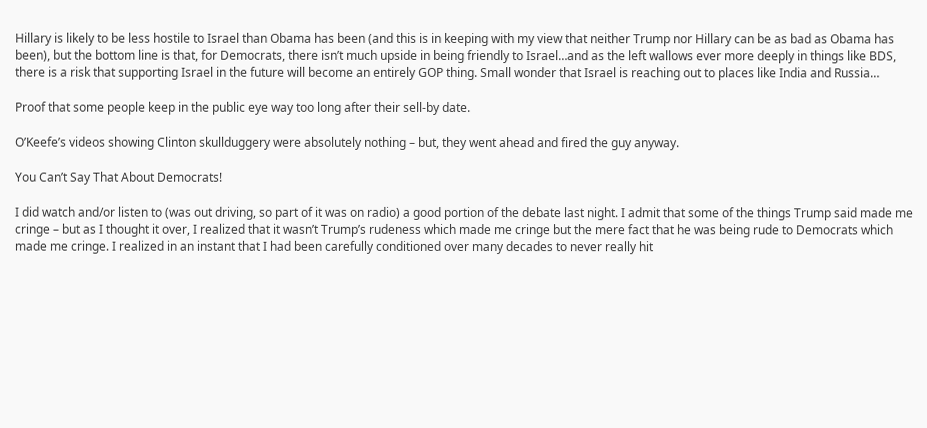Hillary is likely to be less hostile to Israel than Obama has been (and this is in keeping with my view that neither Trump nor Hillary can be as bad as Obama has been), but the bottom line is that, for Democrats, there isn’t much upside in being friendly to Israel…and as the left wallows ever more deeply in things like BDS, there is a risk that supporting Israel in the future will become an entirely GOP thing. Small wonder that Israel is reaching out to places like India and Russia…

Proof that some people keep in the public eye way too long after their sell-by date.

O’Keefe’s videos showing Clinton skullduggery were absolutely nothing – but, they went ahead and fired the guy anyway.

You Can’t Say That About Democrats!

I did watch and/or listen to (was out driving, so part of it was on radio) a good portion of the debate last night. I admit that some of the things Trump said made me cringe – but as I thought it over, I realized that it wasn’t Trump’s rudeness which made me cringe but the mere fact that he was being rude to Democrats which made me cringe. I realized in an instant that I had been carefully conditioned over many decades to never really hit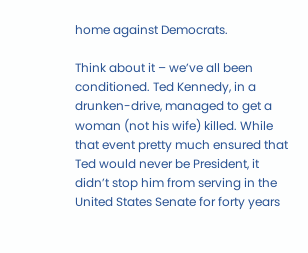home against Democrats.

Think about it – we’ve all been conditioned. Ted Kennedy, in a drunken-drive, managed to get a woman (not his wife) killed. While that event pretty much ensured that Ted would never be President, it didn’t stop him from serving in the United States Senate for forty years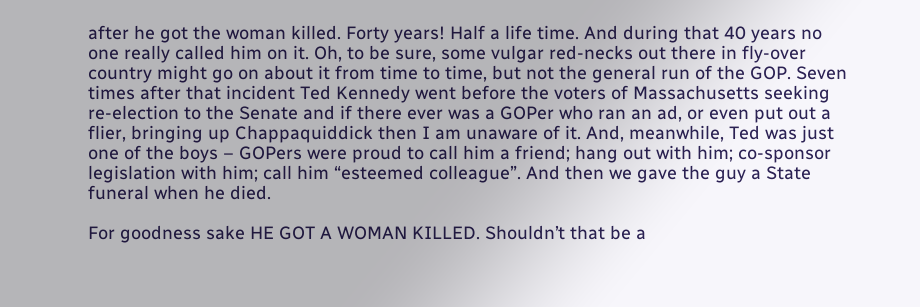after he got the woman killed. Forty years! Half a life time. And during that 40 years no one really called him on it. Oh, to be sure, some vulgar red-necks out there in fly-over country might go on about it from time to time, but not the general run of the GOP. Seven times after that incident Ted Kennedy went before the voters of Massachusetts seeking re-election to the Senate and if there ever was a GOPer who ran an ad, or even put out a flier, bringing up Chappaquiddick then I am unaware of it. And, meanwhile, Ted was just one of the boys – GOPers were proud to call him a friend; hang out with him; co-sponsor legislation with him; call him “esteemed colleague”. And then we gave the guy a State funeral when he died.

For goodness sake HE GOT A WOMAN KILLED. Shouldn’t that be a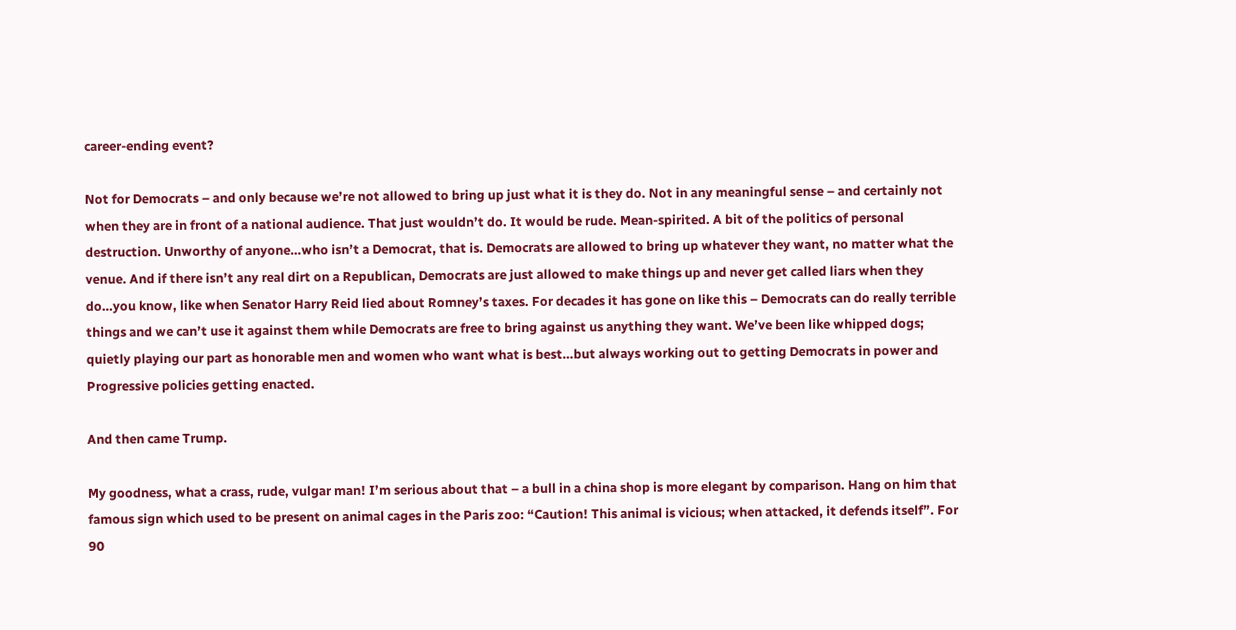career-ending event?

Not for Democrats – and only because we’re not allowed to bring up just what it is they do. Not in any meaningful sense – and certainly not when they are in front of a national audience. That just wouldn’t do. It would be rude. Mean-spirited. A bit of the politics of personal destruction. Unworthy of anyone…who isn’t a Democrat, that is. Democrats are allowed to bring up whatever they want, no matter what the venue. And if there isn’t any real dirt on a Republican, Democrats are just allowed to make things up and never get called liars when they do…you know, like when Senator Harry Reid lied about Romney’s taxes. For decades it has gone on like this – Democrats can do really terrible things and we can’t use it against them while Democrats are free to bring against us anything they want. We’ve been like whipped dogs; quietly playing our part as honorable men and women who want what is best…but always working out to getting Democrats in power and Progressive policies getting enacted.

And then came Trump.

My goodness, what a crass, rude, vulgar man! I’m serious about that – a bull in a china shop is more elegant by comparison. Hang on him that famous sign which used to be present on animal cages in the Paris zoo: “Caution! This animal is vicious; when attacked, it defends itself”. For 90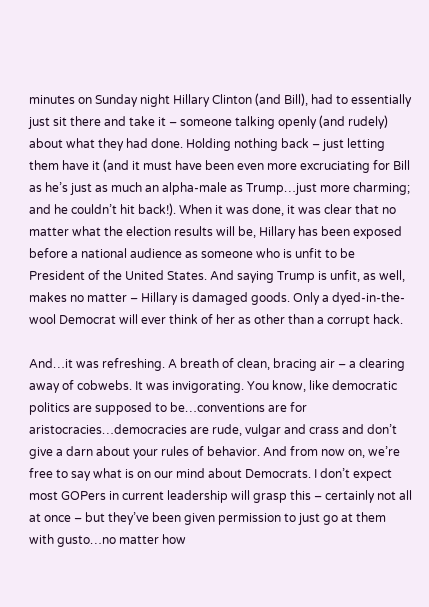minutes on Sunday night Hillary Clinton (and Bill), had to essentially just sit there and take it – someone talking openly (and rudely) about what they had done. Holding nothing back – just letting them have it (and it must have been even more excruciating for Bill as he’s just as much an alpha-male as Trump…just more charming; and he couldn’t hit back!). When it was done, it was clear that no matter what the election results will be, Hillary has been exposed before a national audience as someone who is unfit to be President of the United States. And saying Trump is unfit, as well, makes no matter – Hillary is damaged goods. Only a dyed-in-the-wool Democrat will ever think of her as other than a corrupt hack.

And…it was refreshing. A breath of clean, bracing air – a clearing away of cobwebs. It was invigorating. You know, like democratic politics are supposed to be…conventions are for aristocracies…democracies are rude, vulgar and crass and don’t give a darn about your rules of behavior. And from now on, we’re free to say what is on our mind about Democrats. I don’t expect most GOPers in current leadership will grasp this – certainly not all at once – but they’ve been given permission to just go at them with gusto…no matter how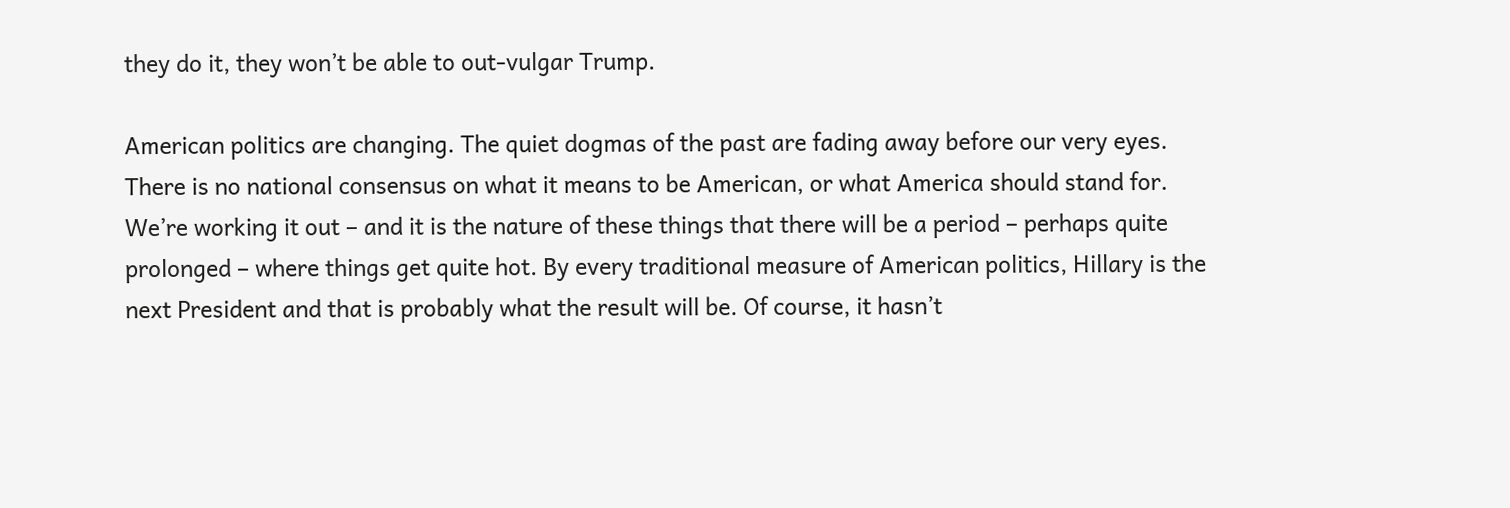they do it, they won’t be able to out-vulgar Trump.

American politics are changing. The quiet dogmas of the past are fading away before our very eyes. There is no national consensus on what it means to be American, or what America should stand for. We’re working it out – and it is the nature of these things that there will be a period – perhaps quite prolonged – where things get quite hot. By every traditional measure of American politics, Hillary is the next President and that is probably what the result will be. Of course, it hasn’t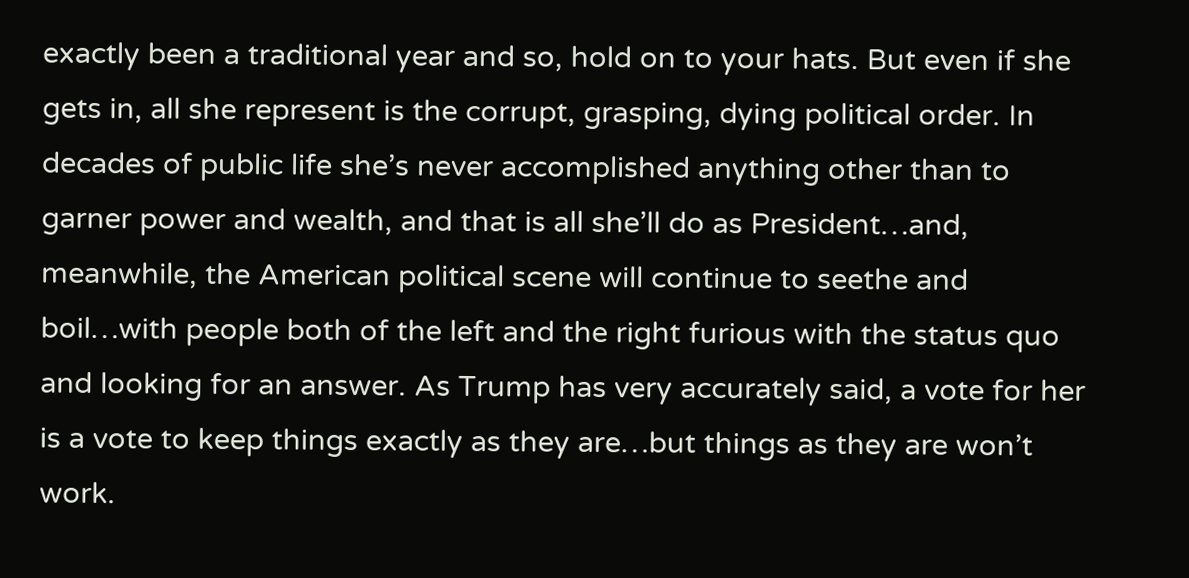exactly been a traditional year and so, hold on to your hats. But even if she gets in, all she represent is the corrupt, grasping, dying political order. In decades of public life she’s never accomplished anything other than to garner power and wealth, and that is all she’ll do as President…and, meanwhile, the American political scene will continue to seethe and boil…with people both of the left and the right furious with the status quo and looking for an answer. As Trump has very accurately said, a vote for her is a vote to keep things exactly as they are…but things as they are won’t work.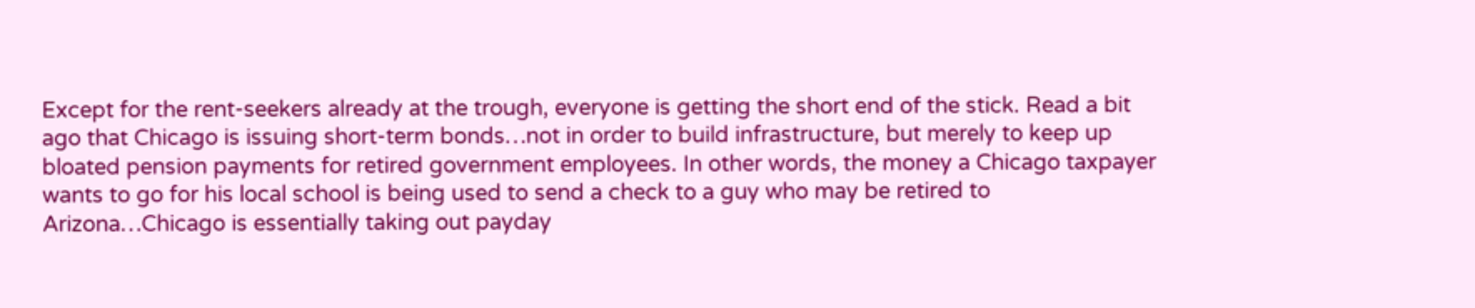Except for the rent-seekers already at the trough, everyone is getting the short end of the stick. Read a bit ago that Chicago is issuing short-term bonds…not in order to build infrastructure, but merely to keep up bloated pension payments for retired government employees. In other words, the money a Chicago taxpayer wants to go for his local school is being used to send a check to a guy who may be retired to Arizona…Chicago is essentially taking out payday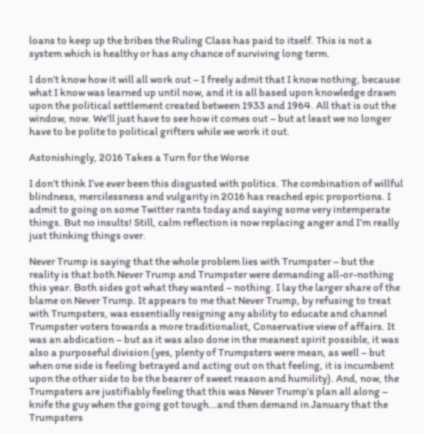loans to keep up the bribes the Ruling Class has paid to itself. This is not a system which is healthy or has any chance of surviving long term.

I don’t know how it will all work out – I freely admit that I know nothing, because what I know was learned up until now, and it is all based upon knowledge drawn upon the political settlement created between 1933 and 1964. All that is out the window, now. We’ll just have to see how it comes out – but at least we no longer have to be polite to political grifters while we work it out.

Astonishingly, 2016 Takes a Turn for the Worse

I don’t think I’ve ever been this disgusted with politics. The combination of willful blindness, mercilessness and vulgarity in 2016 has reached epic proportions. I admit to going on some Twitter rants today and saying some very intemperate things. But no insults! Still, calm reflection is now replacing anger and I’m really just thinking things over.

Never Trump is saying that the whole problem lies with Trumpster – but the reality is that both Never Trump and Trumpster were demanding all-or-nothing this year. Both sides got what they wanted – nothing. I lay the larger share of the blame on Never Trump. It appears to me that Never Trump, by refusing to treat with Trumpsters, was essentially resigning any ability to educate and channel Trumpster voters towards a more traditionalist, Conservative view of affairs. It was an abdication – but as it was also done in the meanest spirit possible, it was also a purposeful division (yes, plenty of Trumpsters were mean, as well – but when one side is feeling betrayed and acting out on that feeling, it is incumbent upon the other side to be the bearer of sweet reason and humility). And, now, the Trumpsters are justifiably feeling that this was Never Trump’s plan all along – knife the guy when the going got tough…and then demand in January that the Trumpsters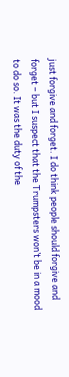just forgive and forget. I do think people should forgive and forget – but I suspect that the Trumpsters won’t be in a mood to do so. It was the duty of the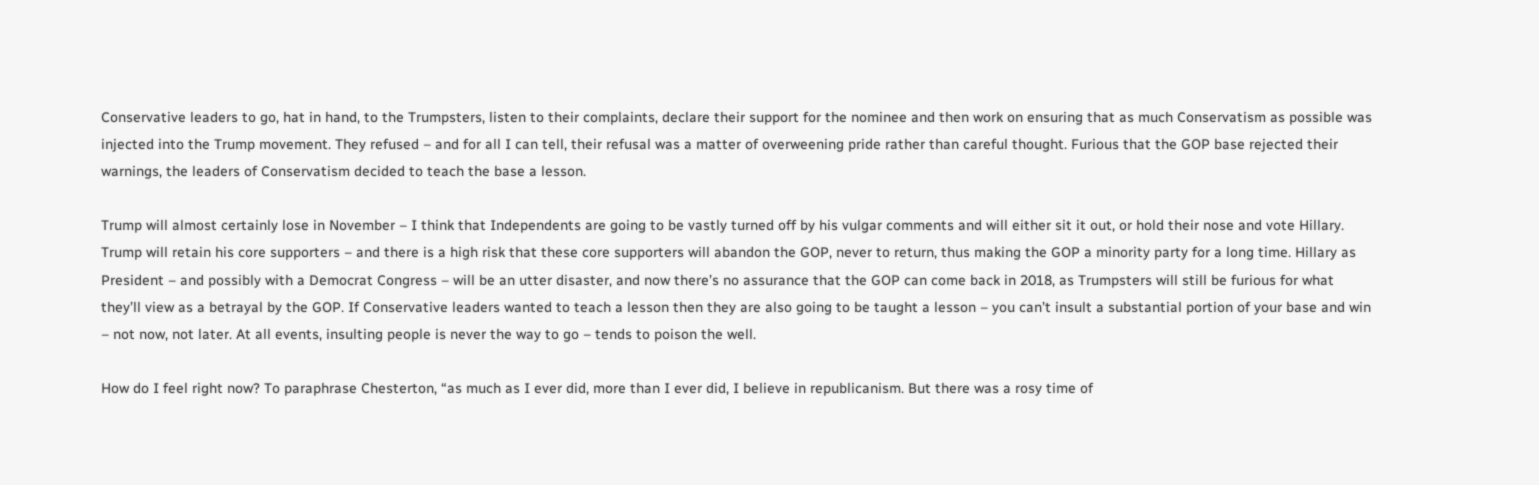Conservative leaders to go, hat in hand, to the Trumpsters, listen to their complaints, declare their support for the nominee and then work on ensuring that as much Conservatism as possible was injected into the Trump movement. They refused – and for all I can tell, their refusal was a matter of overweening pride rather than careful thought. Furious that the GOP base rejected their warnings, the leaders of Conservatism decided to teach the base a lesson.

Trump will almost certainly lose in November – I think that Independents are going to be vastly turned off by his vulgar comments and will either sit it out, or hold their nose and vote Hillary. Trump will retain his core supporters – and there is a high risk that these core supporters will abandon the GOP, never to return, thus making the GOP a minority party for a long time. Hillary as President – and possibly with a Democrat Congress – will be an utter disaster, and now there’s no assurance that the GOP can come back in 2018, as Trumpsters will still be furious for what they’ll view as a betrayal by the GOP. If Conservative leaders wanted to teach a lesson then they are also going to be taught a lesson – you can’t insult a substantial portion of your base and win – not now, not later. At all events, insulting people is never the way to go – tends to poison the well.

How do I feel right now? To paraphrase Chesterton, “as much as I ever did, more than I ever did, I believe in republicanism. But there was a rosy time of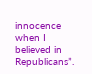innocence when I believed in Republicans”.